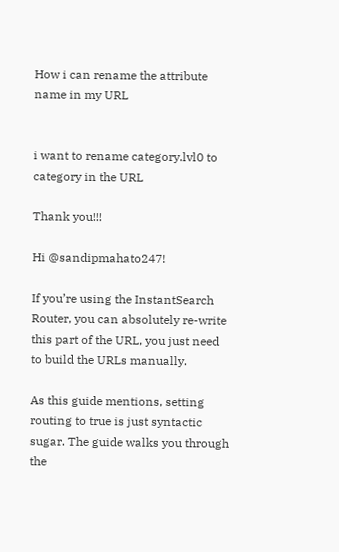How i can rename the attribute name in my URL


i want to rename category.lvl0 to category in the URL

Thank you!!!

Hi @sandipmahato247!

If you’re using the InstantSearch Router, you can absolutely re-write this part of the URL, you just need to build the URLs manually.

As this guide mentions, setting routing to true is just syntactic sugar. The guide walks you through the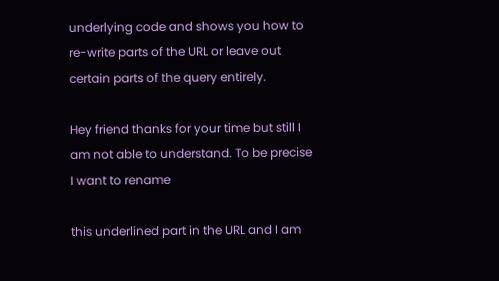underlying code and shows you how to re-write parts of the URL or leave out certain parts of the query entirely.

Hey friend thanks for your time but still I am not able to understand. To be precise I want to rename

this underlined part in the URL and I am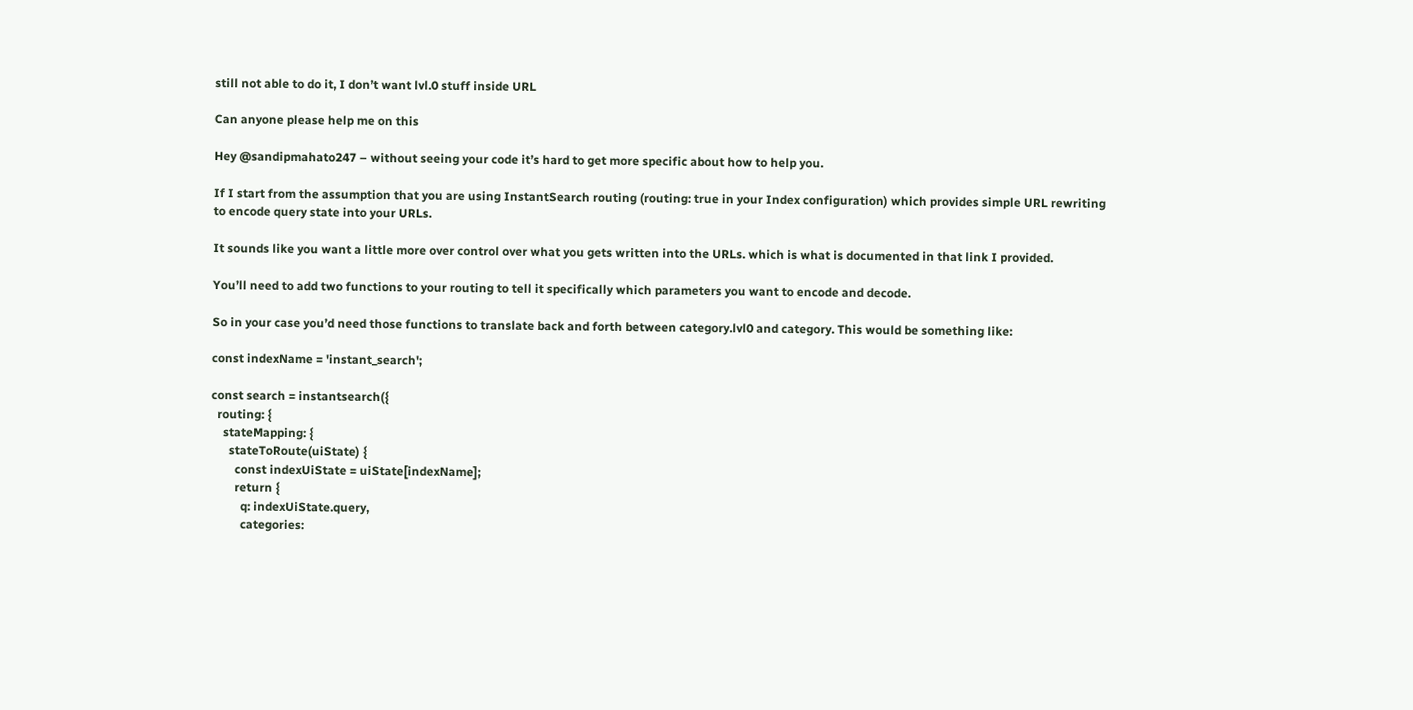still not able to do it, I don’t want lvl.0 stuff inside URL

Can anyone please help me on this

Hey @sandipmahato247 – without seeing your code it’s hard to get more specific about how to help you.

If I start from the assumption that you are using InstantSearch routing (routing: true in your Index configuration) which provides simple URL rewriting to encode query state into your URLs.

It sounds like you want a little more over control over what you gets written into the URLs. which is what is documented in that link I provided.

You’ll need to add two functions to your routing to tell it specifically which parameters you want to encode and decode.

So in your case you’d need those functions to translate back and forth between category.lvl0 and category. This would be something like:

const indexName = 'instant_search';

const search = instantsearch({
  routing: {
    stateMapping: {
      stateToRoute(uiState) {
        const indexUiState = uiState[indexName];
        return {
          q: indexUiState.query,
          categories: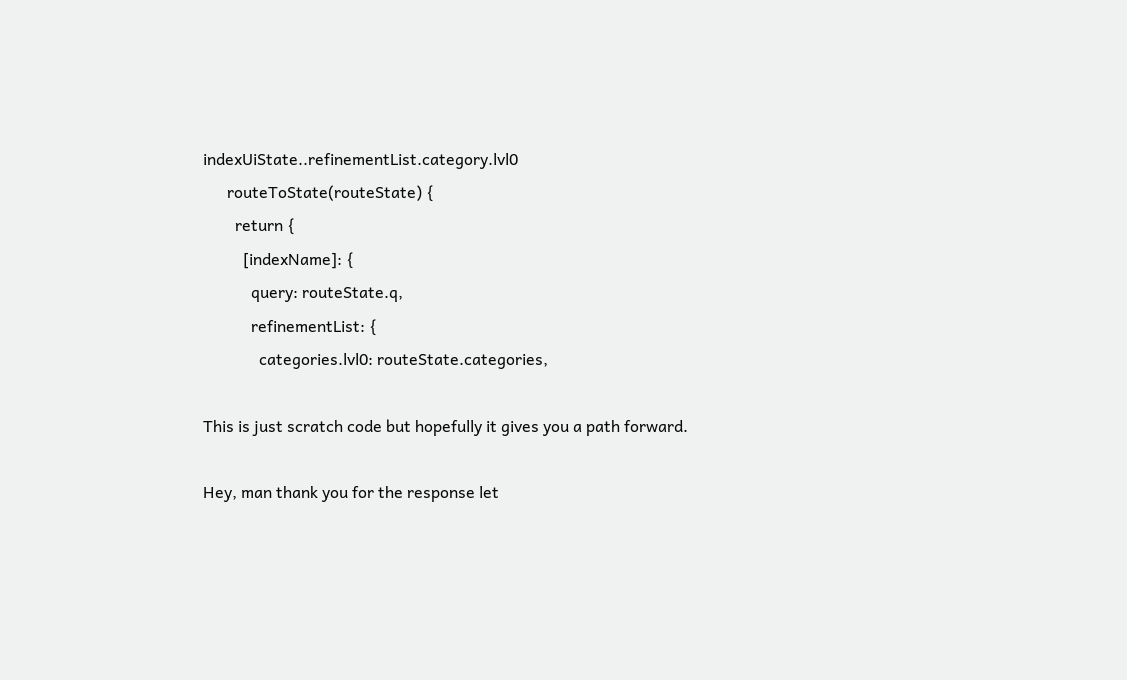indexUiState..refinementList.category.lvl0
      routeToState(routeState) {
        return {
          [indexName]: {
            query: routeState.q,
            refinementList: {
              categories.lvl0: routeState.categories,

This is just scratch code but hopefully it gives you a path forward.

Hey, man thank you for the response let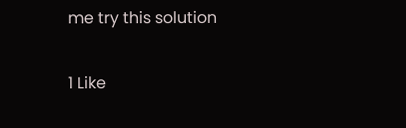me try this solution

1 Like